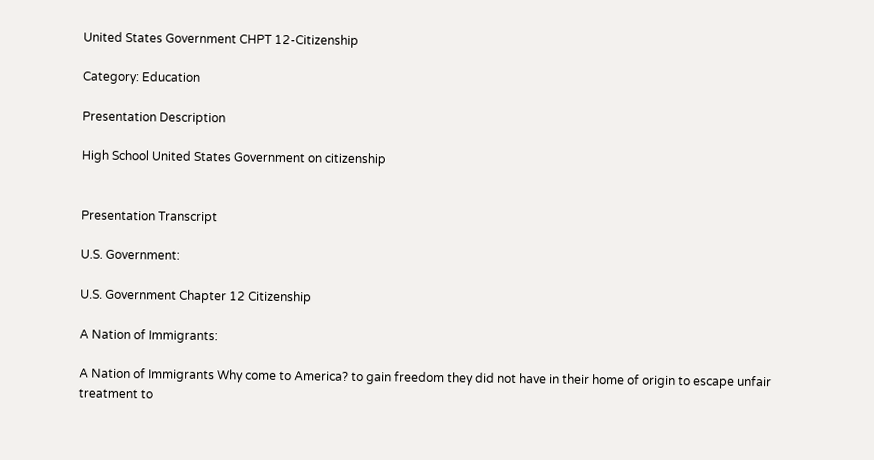United States Government CHPT 12-Citizenship

Category: Education

Presentation Description

High School United States Government on citizenship


Presentation Transcript

U.S. Government:

U.S. Government Chapter 12 Citizenship

A Nation of Immigrants:

A Nation of Immigrants Why come to America? to gain freedom they did not have in their home of origin to escape unfair treatment to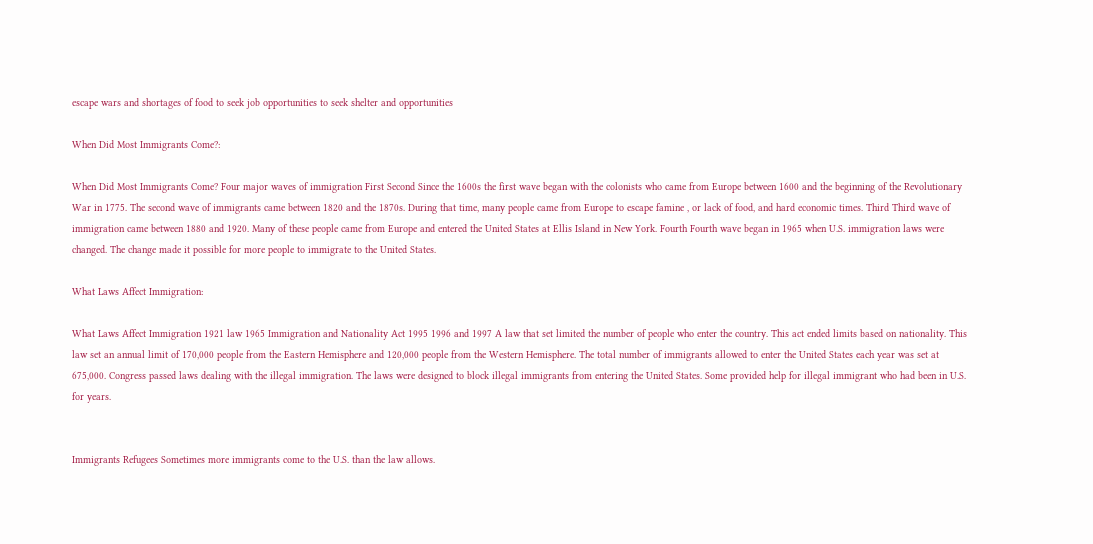escape wars and shortages of food to seek job opportunities to seek shelter and opportunities

When Did Most Immigrants Come?:

When Did Most Immigrants Come? Four major waves of immigration First Second Since the 1600s the first wave began with the colonists who came from Europe between 1600 and the beginning of the Revolutionary War in 1775. The second wave of immigrants came between 1820 and the 1870s. During that time, many people came from Europe to escape famine , or lack of food, and hard economic times. Third Third wave of immigration came between 1880 and 1920. Many of these people came from Europe and entered the United States at Ellis Island in New York. Fourth Fourth wave began in 1965 when U.S. immigration laws were changed. The change made it possible for more people to immigrate to the United States.

What Laws Affect Immigration:

What Laws Affect Immigration 1921 law 1965 Immigration and Nationality Act 1995 1996 and 1997 A law that set limited the number of people who enter the country. This act ended limits based on nationality. This law set an annual limit of 170,000 people from the Eastern Hemisphere and 120,000 people from the Western Hemisphere. The total number of immigrants allowed to enter the United States each year was set at 675,000. Congress passed laws dealing with the illegal immigration. The laws were designed to block illegal immigrants from entering the United States. Some provided help for illegal immigrant who had been in U.S. for years.


Immigrants Refugees Sometimes more immigrants come to the U.S. than the law allows.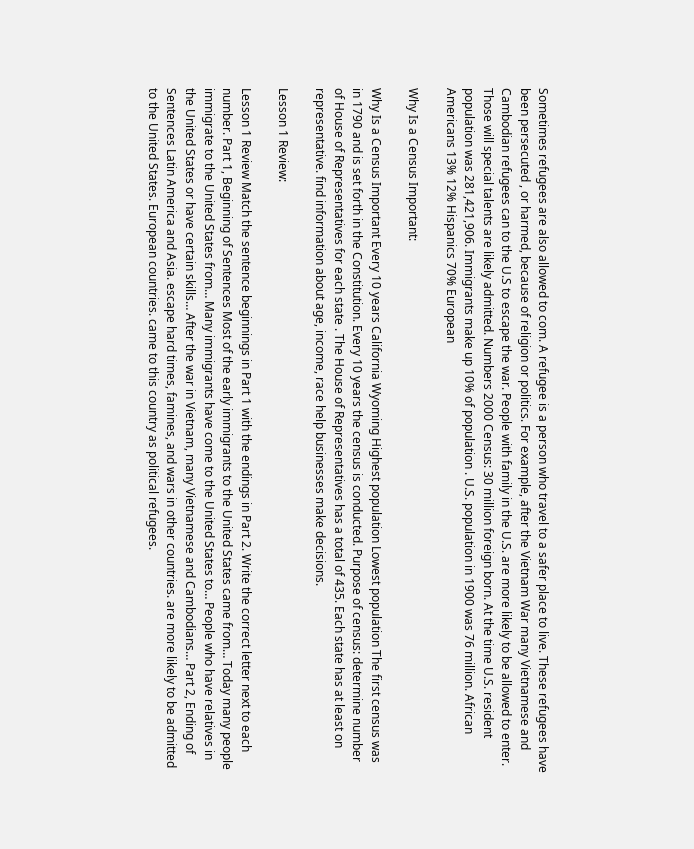Sometimes refugees are also allowed to com. A refugee is a person who travel to a safer place to live. These refugees have been persecuted , or harmed, because of religion or politics. For example, after the Vietnam War many Vietnamese and Cambodian refugees can to the U.S to escape the war. People with family in the U.S. are more likely to be allowed to enter. Those will special talents are likely admitted. Numbers 2000 Census: 30 million foreign born. At the time U.S. resident population was 281,421,906. Immigrants make up 10% of population . U.S. population in 1900 was 76 million. African Americans 13% 12% Hispanics 70% European

Why Is a Census Important:

Why Is a Census Important Every 10 years California Wyoming Highest population Lowest population The first census was in 1790 and is set forth in the Constitution. Every 10 years the census is conducted. Purpose of census: determine number of House of Representatives for each state . The House of Representatives has a total of 435. Each state has at least on representative. find information about age, income, race help businesses make decisions.

Lesson 1 Review:

Lesson 1 Review Match the sentence beginnings in Part 1 with the endings in Part 2. Write the correct letter next to each number. Part 1, Beginning of Sentences Most of the early immigrants to the United States came from… Today many people immigrate to the United States from… Many immigrants have come to the United States to… People who have relatives in the United States or have certain skills… After the war in Vietnam, many Vietnamese and Cambodians… Part 2, Ending of Sentences Latin America and Asia. escape hard times, famines, and wars in other countries. are more likely to be admitted to the United States. European countries. came to this country as political refugees.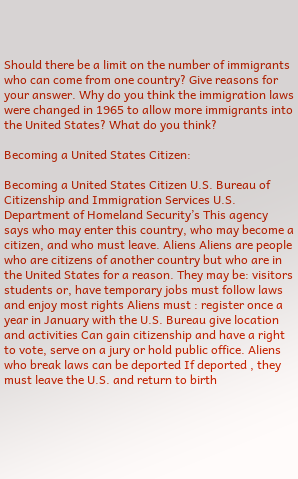Should there be a limit on the number of immigrants who can come from one country? Give reasons for your answer. Why do you think the immigration laws were changed in 1965 to allow more immigrants into the United States? What do you think?

Becoming a United States Citizen:

Becoming a United States Citizen U.S. Bureau of Citizenship and Immigration Services U.S. Department of Homeland Security’s This agency says who may enter this country, who may become a citizen, and who must leave. Aliens Aliens are people who are citizens of another country but who are in the United States for a reason. They may be: visitors students or, have temporary jobs must follow laws and enjoy most rights Aliens must : register once a year in January with the U.S. Bureau give location and activities Can gain citizenship and have a right to vote, serve on a jury or hold public office. Aliens who break laws can be deported If deported , they must leave the U.S. and return to birth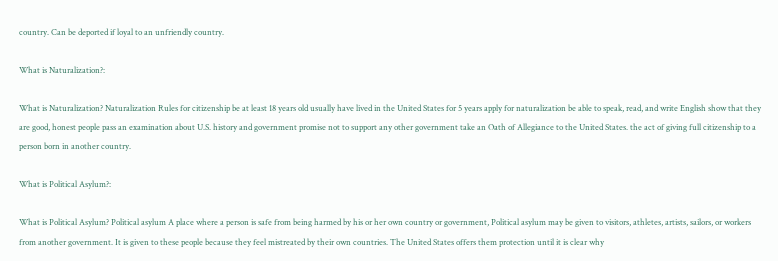country. Can be deported if loyal to an unfriendly country.

What is Naturalization?:

What is Naturalization? Naturalization Rules for citizenship be at least 18 years old usually have lived in the United States for 5 years apply for naturalization be able to speak, read, and write English show that they are good, honest people pass an examination about U.S. history and government promise not to support any other government take an Oath of Allegiance to the United States. the act of giving full citizenship to a person born in another country.

What is Political Asylum?:

What is Political Asylum? Political asylum A place where a person is safe from being harmed by his or her own country or government, Political asylum may be given to visitors, athletes, artists, sailors, or workers from another government. It is given to these people because they feel mistreated by their own countries. The United States offers them protection until it is clear why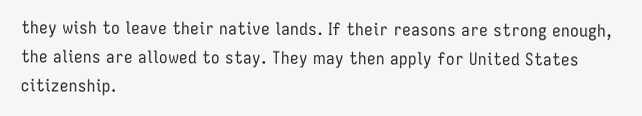they wish to leave their native lands. If their reasons are strong enough, the aliens are allowed to stay. They may then apply for United States citizenship.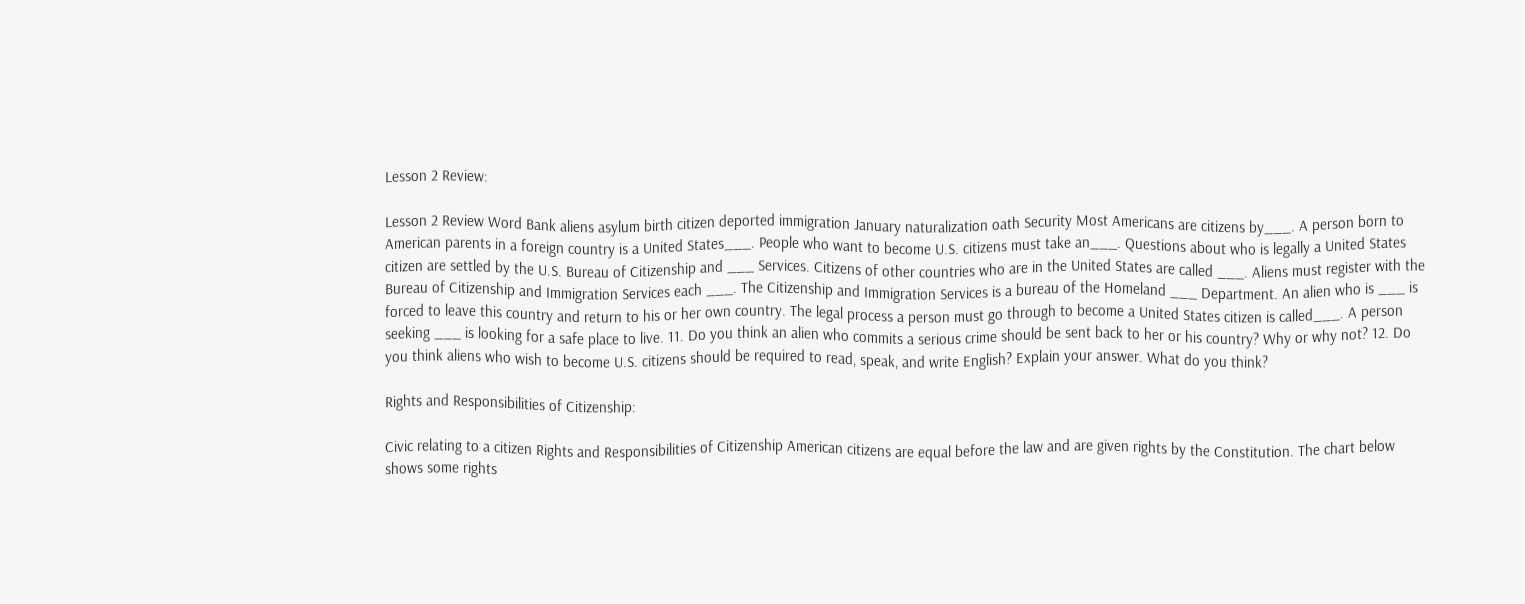Lesson 2 Review:

Lesson 2 Review Word Bank aliens asylum birth citizen deported immigration January naturalization oath Security Most Americans are citizens by___. A person born to American parents in a foreign country is a United States___. People who want to become U.S. citizens must take an___. Questions about who is legally a United States citizen are settled by the U.S. Bureau of Citizenship and ___ Services. Citizens of other countries who are in the United States are called ___. Aliens must register with the Bureau of Citizenship and Immigration Services each ___. The Citizenship and Immigration Services is a bureau of the Homeland ___ Department. An alien who is ___ is forced to leave this country and return to his or her own country. The legal process a person must go through to become a United States citizen is called___. A person seeking ___ is looking for a safe place to live. 11. Do you think an alien who commits a serious crime should be sent back to her or his country? Why or why not? 12. Do you think aliens who wish to become U.S. citizens should be required to read, speak, and write English? Explain your answer. What do you think?

Rights and Responsibilities of Citizenship:

Civic relating to a citizen Rights and Responsibilities of Citizenship American citizens are equal before the law and are given rights by the Constitution. The chart below shows some rights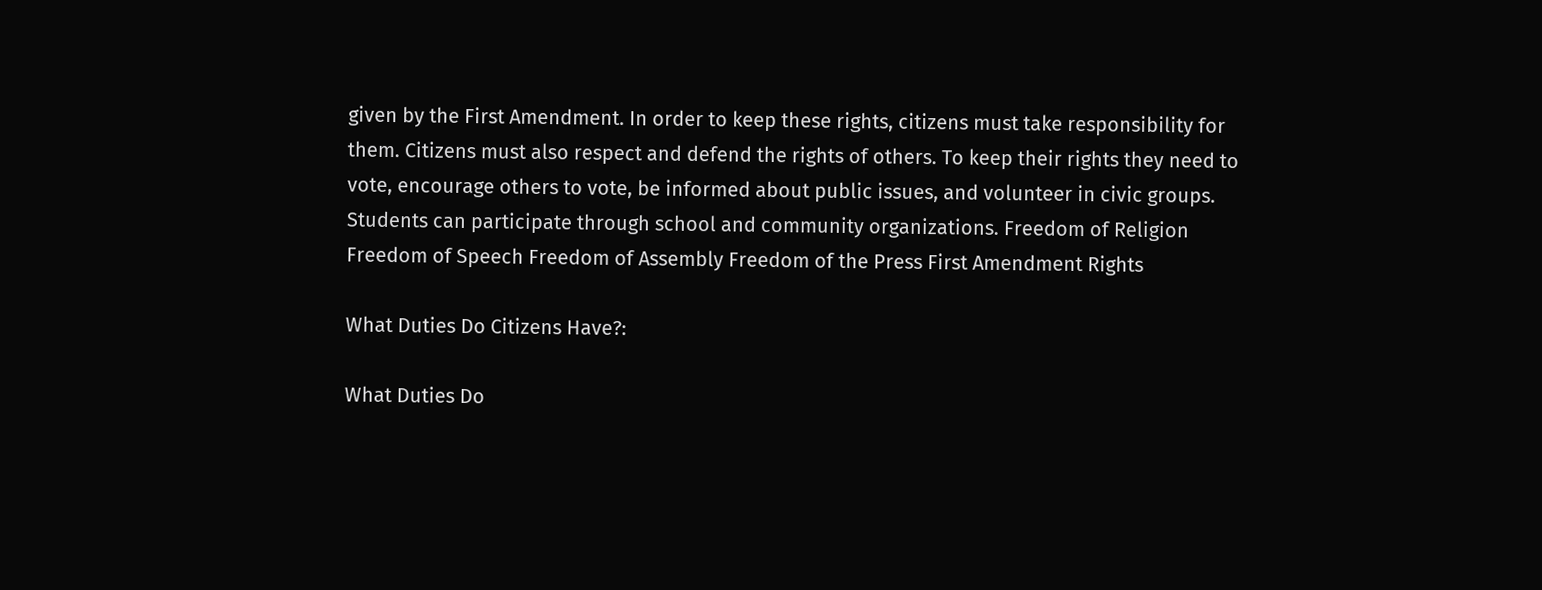given by the First Amendment. In order to keep these rights, citizens must take responsibility for them. Citizens must also respect and defend the rights of others. To keep their rights they need to vote, encourage others to vote, be informed about public issues, and volunteer in civic groups. Students can participate through school and community organizations. Freedom of Religion Freedom of Speech Freedom of Assembly Freedom of the Press First Amendment Rights

What Duties Do Citizens Have?:

What Duties Do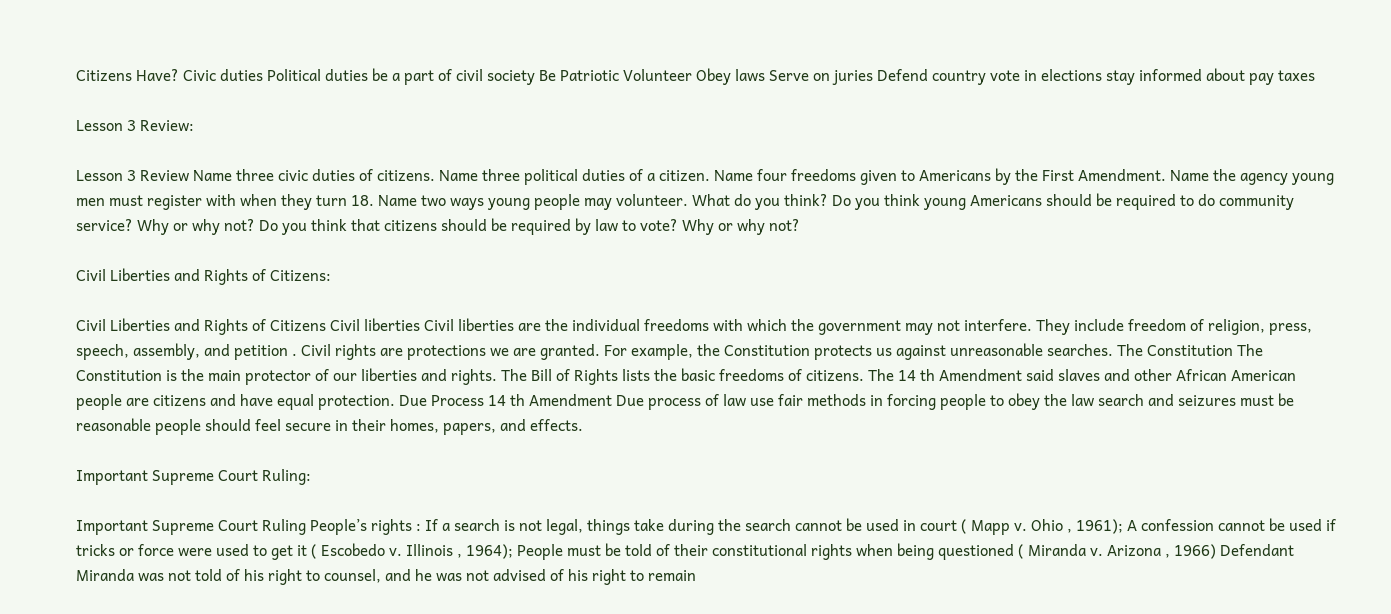Citizens Have? Civic duties Political duties be a part of civil society Be Patriotic Volunteer Obey laws Serve on juries Defend country vote in elections stay informed about pay taxes

Lesson 3 Review:

Lesson 3 Review Name three civic duties of citizens. Name three political duties of a citizen. Name four freedoms given to Americans by the First Amendment. Name the agency young men must register with when they turn 18. Name two ways young people may volunteer. What do you think? Do you think young Americans should be required to do community service? Why or why not? Do you think that citizens should be required by law to vote? Why or why not?

Civil Liberties and Rights of Citizens:

Civil Liberties and Rights of Citizens Civil liberties Civil liberties are the individual freedoms with which the government may not interfere. They include freedom of religion, press, speech, assembly, and petition . Civil rights are protections we are granted. For example, the Constitution protects us against unreasonable searches. The Constitution The Constitution is the main protector of our liberties and rights. The Bill of Rights lists the basic freedoms of citizens. The 14 th Amendment said slaves and other African American people are citizens and have equal protection. Due Process 14 th Amendment Due process of law use fair methods in forcing people to obey the law search and seizures must be reasonable people should feel secure in their homes, papers, and effects.

Important Supreme Court Ruling:

Important Supreme Court Ruling People’s rights : If a search is not legal, things take during the search cannot be used in court ( Mapp v. Ohio , 1961); A confession cannot be used if tricks or force were used to get it ( Escobedo v. Illinois , 1964); People must be told of their constitutional rights when being questioned ( Miranda v. Arizona , 1966) Defendant Miranda was not told of his right to counsel, and he was not advised of his right to remain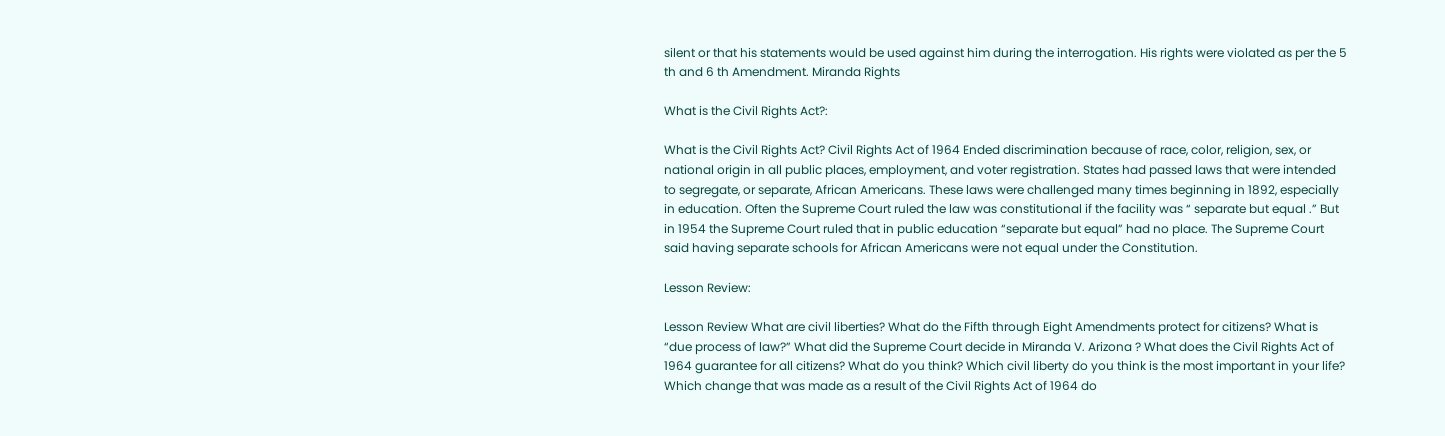silent or that his statements would be used against him during the interrogation. His rights were violated as per the 5 th and 6 th Amendment. Miranda Rights

What is the Civil Rights Act?:

What is the Civil Rights Act? Civil Rights Act of 1964 Ended discrimination because of race, color, religion, sex, or national origin in all public places, employment, and voter registration. States had passed laws that were intended to segregate, or separate, African Americans. These laws were challenged many times beginning in 1892, especially in education. Often the Supreme Court ruled the law was constitutional if the facility was “ separate but equal .” But in 1954 the Supreme Court ruled that in public education “separate but equal” had no place. The Supreme Court said having separate schools for African Americans were not equal under the Constitution.

Lesson Review:

Lesson Review What are civil liberties? What do the Fifth through Eight Amendments protect for citizens? What is “due process of law?” What did the Supreme Court decide in Miranda V. Arizona ? What does the Civil Rights Act of 1964 guarantee for all citizens? What do you think? Which civil liberty do you think is the most important in your life? Which change that was made as a result of the Civil Rights Act of 1964 do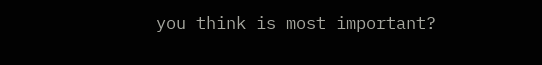you think is most important?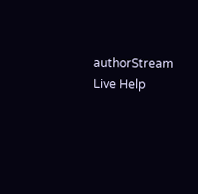authorStream Live Help